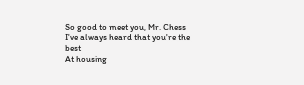So good to meet you, Mr. Chess
I've always heard that you're the best
At housing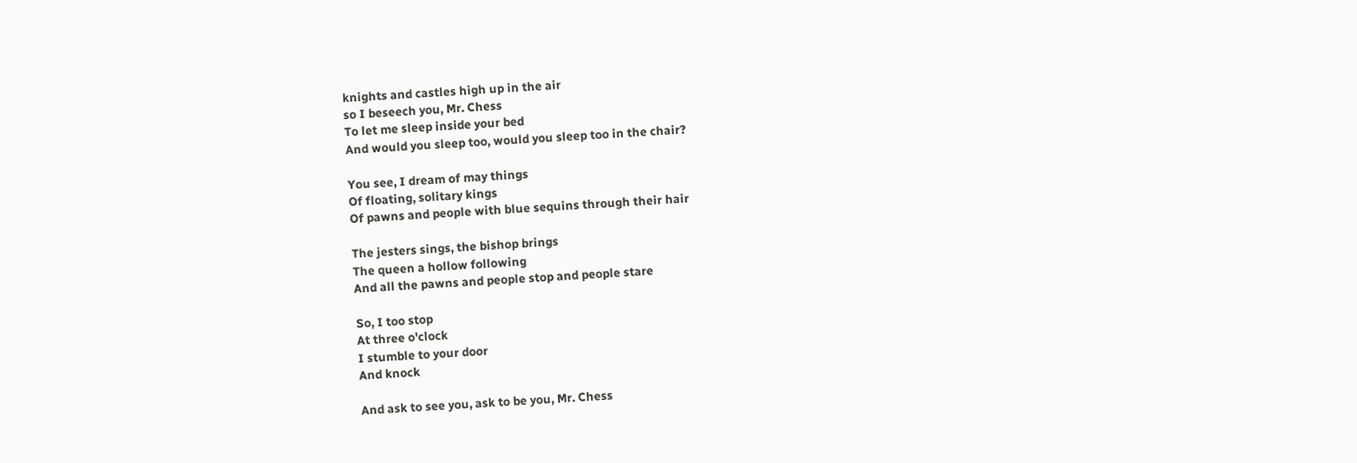knights and castles high up in the air
so I beseech you, Mr. Chess
To let me sleep inside your bed
And would you sleep too, would you sleep too in the chair?

You see, I dream of may things
Of floating, solitary kings
Of pawns and people with blue sequins through their hair

The jesters sings, the bishop brings
The queen a hollow following
And all the pawns and people stop and people stare

So, I too stop
At three o'clock
I stumble to your door
And knock

And ask to see you, ask to be you, Mr. Chess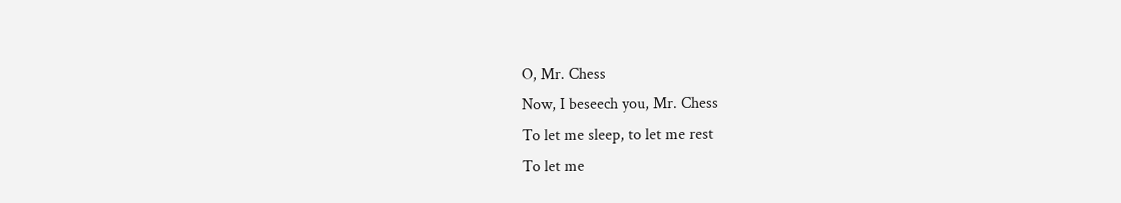O, Mr. Chess
Now, I beseech you, Mr. Chess
To let me sleep, to let me rest
To let me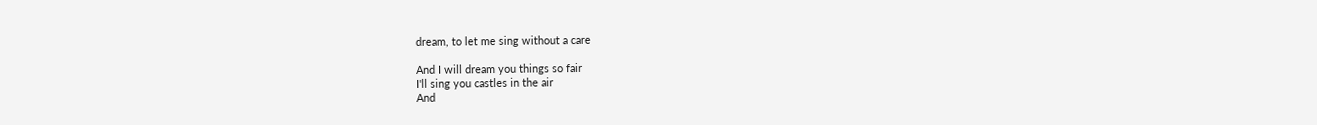dream, to let me sing without a care

And I will dream you things so fair
I'll sing you castles in the air
And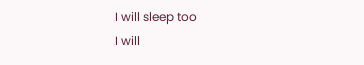I will sleep too
I will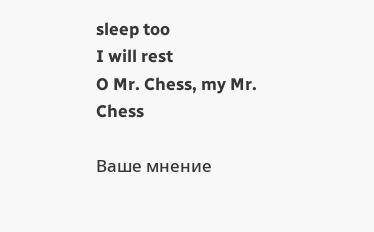sleep too
I will rest
O Mr. Chess, my Mr. Chess

Ваше мнение